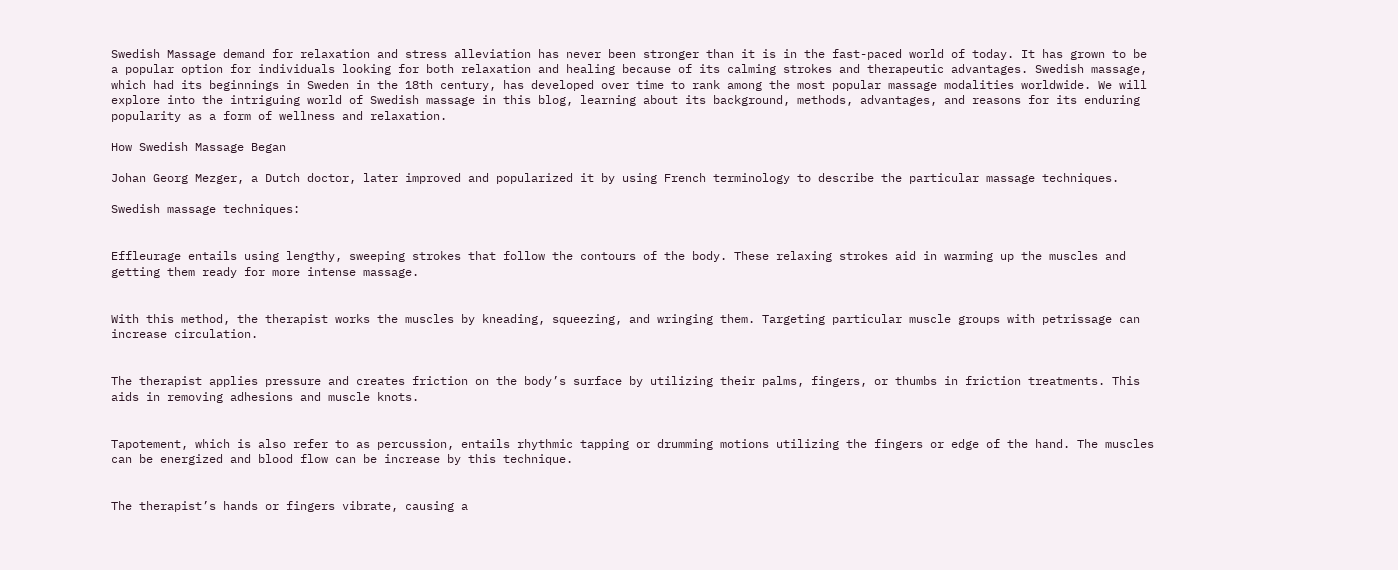Swedish Massage demand for relaxation and stress alleviation has never been stronger than it is in the fast-paced world of today. It has grown to be a popular option for individuals looking for both relaxation and healing because of its calming strokes and therapeutic advantages. Swedish massage, which had its beginnings in Sweden in the 18th century, has developed over time to rank among the most popular massage modalities worldwide. We will explore into the intriguing world of Swedish massage in this blog, learning about its background, methods, advantages, and reasons for its enduring popularity as a form of wellness and relaxation.

How Swedish Massage Began

Johan Georg Mezger, a Dutch doctor, later improved and popularized it by using French terminology to describe the particular massage techniques.

Swedish massage techniques:


Effleurage entails using lengthy, sweeping strokes that follow the contours of the body. These relaxing strokes aid in warming up the muscles and getting them ready for more intense massage.


With this method, the therapist works the muscles by kneading, squeezing, and wringing them. Targeting particular muscle groups with petrissage can increase circulation.


The therapist applies pressure and creates friction on the body’s surface by utilizing their palms, fingers, or thumbs in friction treatments. This aids in removing adhesions and muscle knots.


Tapotement, which is also refer to as percussion, entails rhythmic tapping or drumming motions utilizing the fingers or edge of the hand. The muscles can be energized and blood flow can be increase by this technique.


The therapist’s hands or fingers vibrate, causing a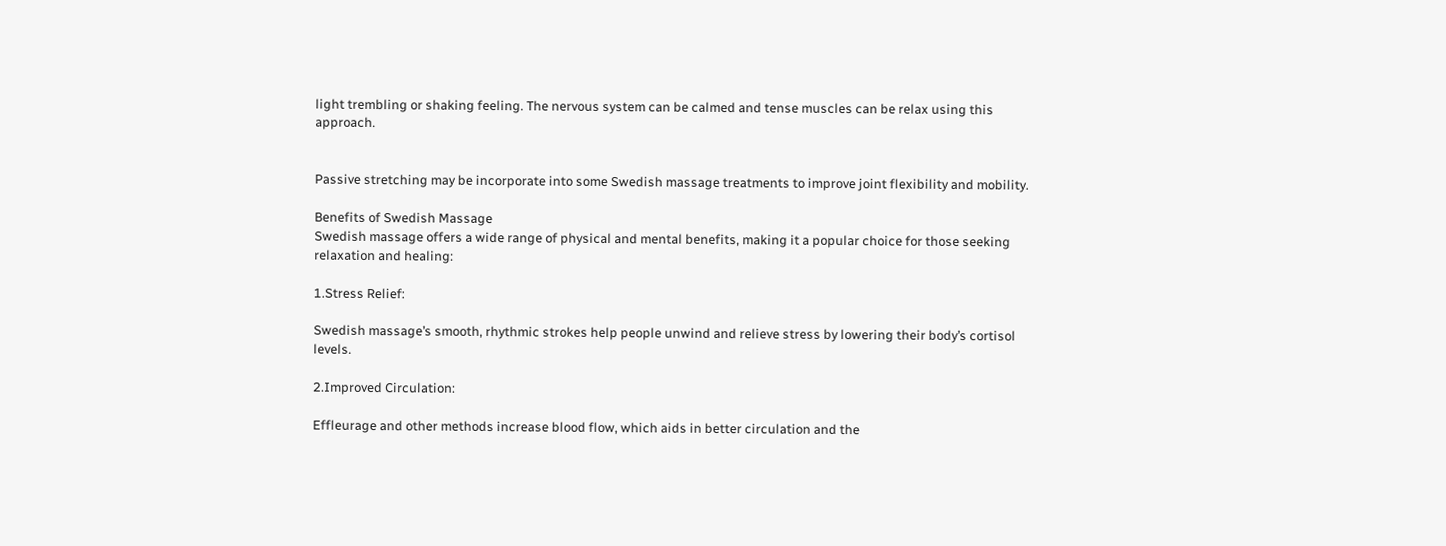light trembling or shaking feeling. The nervous system can be calmed and tense muscles can be relax using this approach.


Passive stretching may be incorporate into some Swedish massage treatments to improve joint flexibility and mobility.

Benefits of Swedish Massage
Swedish massage offers a wide range of physical and mental benefits, making it a popular choice for those seeking relaxation and healing:

1.Stress Relief:

Swedish massage’s smooth, rhythmic strokes help people unwind and relieve stress by lowering their body’s cortisol levels.

2.Improved Circulation:

Effleurage and other methods increase blood flow, which aids in better circulation and the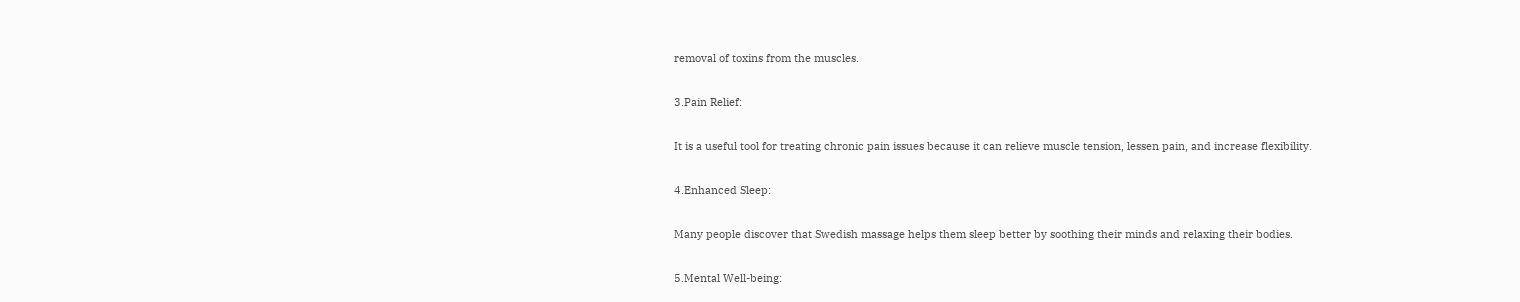removal of toxins from the muscles.

3.Pain Relief:

It is a useful tool for treating chronic pain issues because it can relieve muscle tension, lessen pain, and increase flexibility.

4.Enhanced Sleep:

Many people discover that Swedish massage helps them sleep better by soothing their minds and relaxing their bodies.

5.Mental Well-being: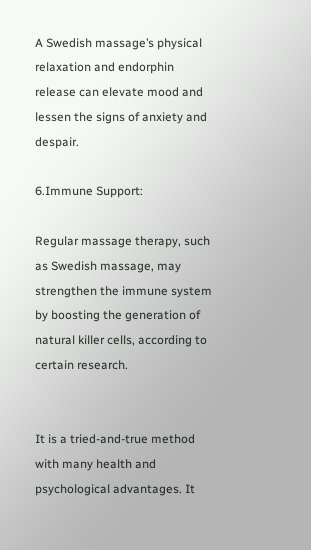A Swedish massage’s physical relaxation and endorphin release can elevate mood and lessen the signs of anxiety and despair.

6.Immune Support:

Regular massage therapy, such as Swedish massage, may strengthen the immune system by boosting the generation of natural killer cells, according to certain research.


It is a tried-and-true method with many health and psychological advantages. It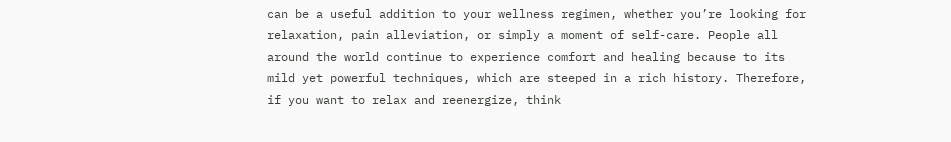can be a useful addition to your wellness regimen, whether you’re looking for relaxation, pain alleviation, or simply a moment of self-care. People all around the world continue to experience comfort and healing because to its mild yet powerful techniques, which are steeped in a rich history. Therefore, if you want to relax and reenergize, think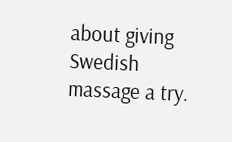about giving Swedish massage a try.